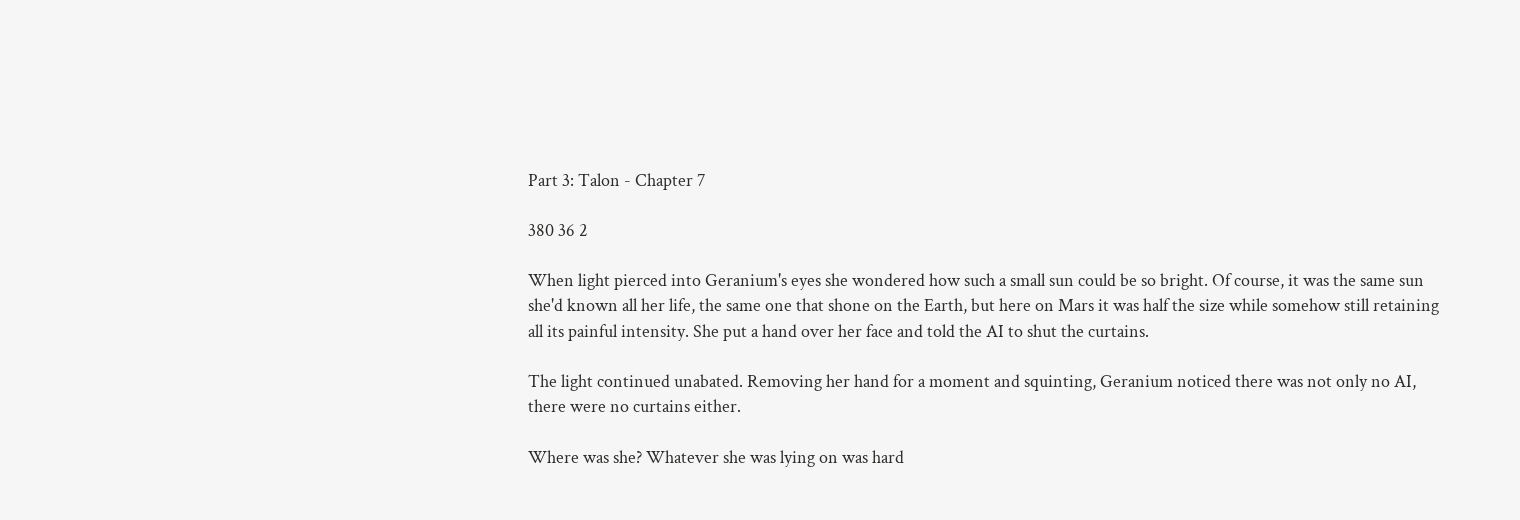Part 3: Talon - Chapter 7

380 36 2

When light pierced into Geranium's eyes she wondered how such a small sun could be so bright. Of course, it was the same sun she'd known all her life, the same one that shone on the Earth, but here on Mars it was half the size while somehow still retaining all its painful intensity. She put a hand over her face and told the AI to shut the curtains.

The light continued unabated. Removing her hand for a moment and squinting, Geranium noticed there was not only no AI, there were no curtains either.

Where was she? Whatever she was lying on was hard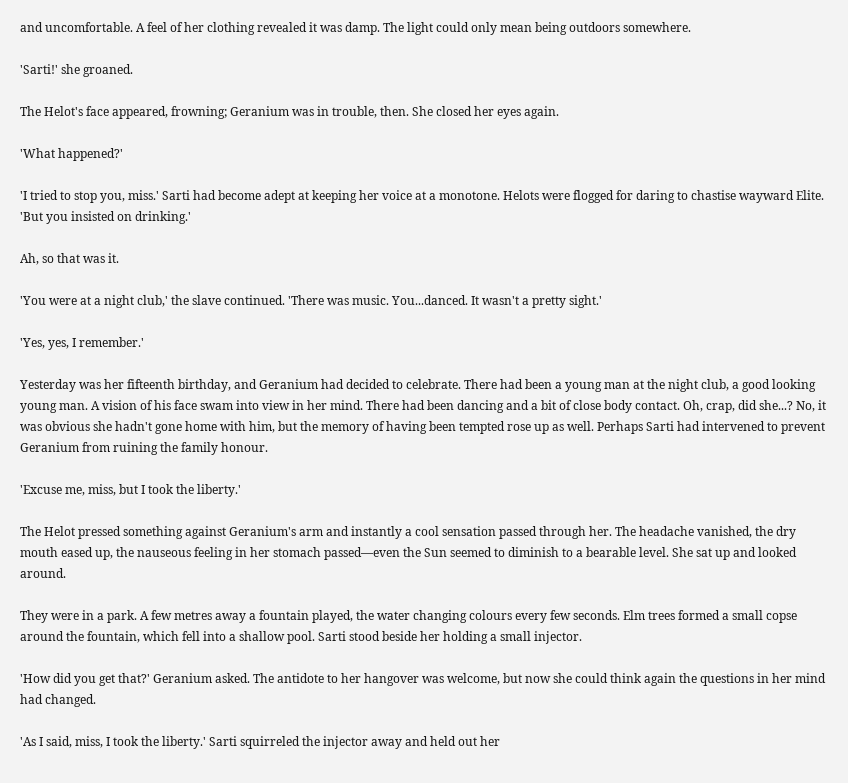and uncomfortable. A feel of her clothing revealed it was damp. The light could only mean being outdoors somewhere.

'Sarti!' she groaned.

The Helot's face appeared, frowning; Geranium was in trouble, then. She closed her eyes again.

'What happened?'

'I tried to stop you, miss.' Sarti had become adept at keeping her voice at a monotone. Helots were flogged for daring to chastise wayward Elite. 'But you insisted on drinking.'

Ah, so that was it.

'You were at a night club,' the slave continued. 'There was music. You...danced. It wasn't a pretty sight.'

'Yes, yes, I remember.'

Yesterday was her fifteenth birthday, and Geranium had decided to celebrate. There had been a young man at the night club, a good looking young man. A vision of his face swam into view in her mind. There had been dancing and a bit of close body contact. Oh, crap, did she...? No, it was obvious she hadn't gone home with him, but the memory of having been tempted rose up as well. Perhaps Sarti had intervened to prevent Geranium from ruining the family honour.

'Excuse me, miss, but I took the liberty.'

The Helot pressed something against Geranium's arm and instantly a cool sensation passed through her. The headache vanished, the dry mouth eased up, the nauseous feeling in her stomach passed—even the Sun seemed to diminish to a bearable level. She sat up and looked around.

They were in a park. A few metres away a fountain played, the water changing colours every few seconds. Elm trees formed a small copse around the fountain, which fell into a shallow pool. Sarti stood beside her holding a small injector.

'How did you get that?' Geranium asked. The antidote to her hangover was welcome, but now she could think again the questions in her mind had changed.

'As I said, miss, I took the liberty.' Sarti squirreled the injector away and held out her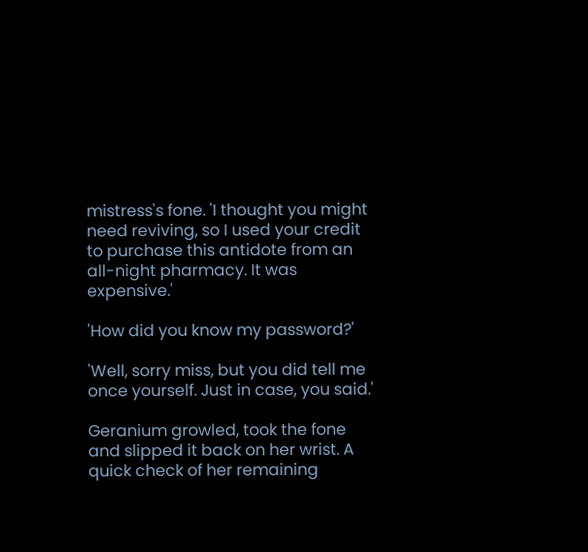mistress's fone. 'I thought you might need reviving, so I used your credit to purchase this antidote from an all-night pharmacy. It was expensive.'

'How did you know my password?'

'Well, sorry miss, but you did tell me once yourself. Just in case, you said.'

Geranium growled, took the fone and slipped it back on her wrist. A quick check of her remaining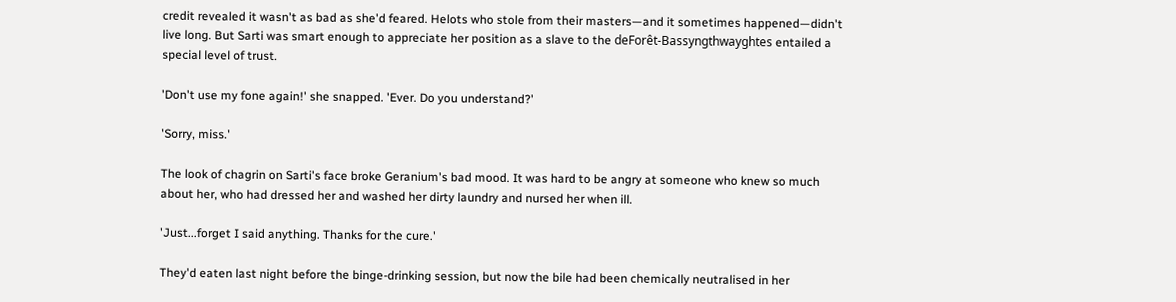credit revealed it wasn't as bad as she'd feared. Helots who stole from their masters—and it sometimes happened—didn't live long. But Sarti was smart enough to appreciate her position as a slave to the deForêt-Bassyngthwayghtes entailed a special level of trust.

'Don't use my fone again!' she snapped. 'Ever. Do you understand?'

'Sorry, miss.'

The look of chagrin on Sarti's face broke Geranium's bad mood. It was hard to be angry at someone who knew so much about her, who had dressed her and washed her dirty laundry and nursed her when ill.

'Just...forget I said anything. Thanks for the cure.'

They'd eaten last night before the binge-drinking session, but now the bile had been chemically neutralised in her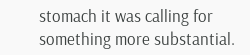stomach it was calling for something more substantial.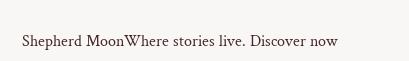Shepherd MoonWhere stories live. Discover now